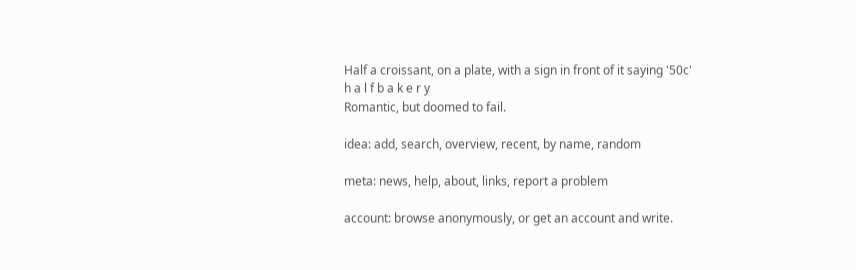Half a croissant, on a plate, with a sign in front of it saying '50c'
h a l f b a k e r y
Romantic, but doomed to fail.

idea: add, search, overview, recent, by name, random

meta: news, help, about, links, report a problem

account: browse anonymously, or get an account and write.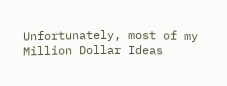Unfortunately, most of my Million Dollar Ideas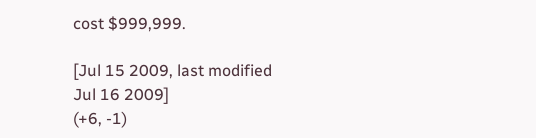cost $999,999.

[Jul 15 2009, last modified Jul 16 2009]
(+6, -1)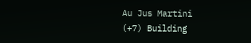Au Jus Martini
(+7) Building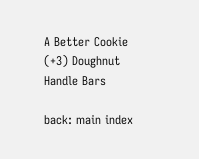A Better Cookie
(+3) Doughnut Handle Bars

back: main index